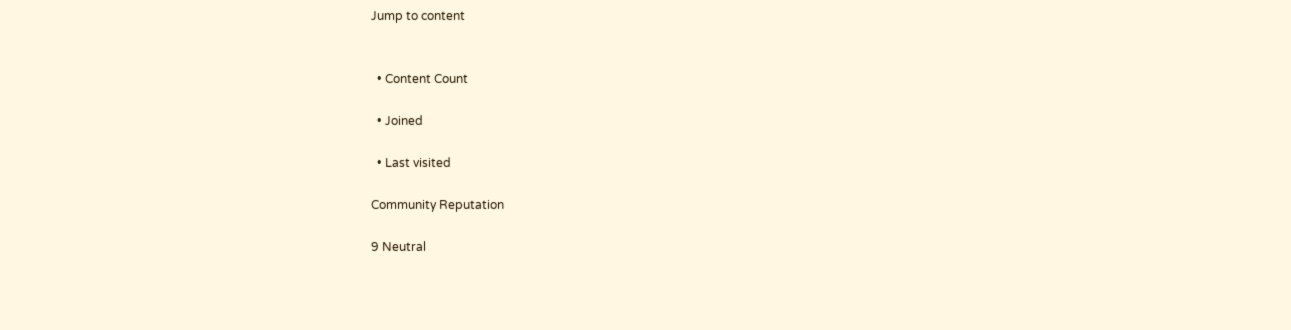Jump to content


  • Content Count

  • Joined

  • Last visited

Community Reputation

9 Neutral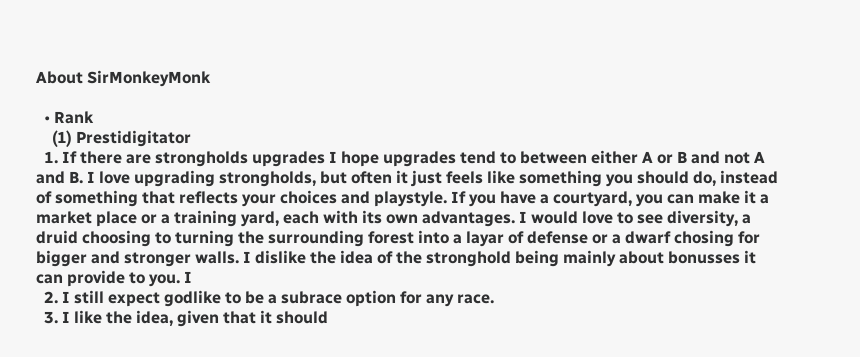About SirMonkeyMonk

  • Rank
    (1) Prestidigitator
  1. If there are strongholds upgrades I hope upgrades tend to between either A or B and not A and B. I love upgrading strongholds, but often it just feels like something you should do, instead of something that reflects your choices and playstyle. If you have a courtyard, you can make it a market place or a training yard, each with its own advantages. I would love to see diversity, a druid choosing to turning the surrounding forest into a layar of defense or a dwarf chosing for bigger and stronger walls. I dislike the idea of the stronghold being mainly about bonusses it can provide to you. I
  2. I still expect godlike to be a subrace option for any race.
  3. I like the idea, given that it should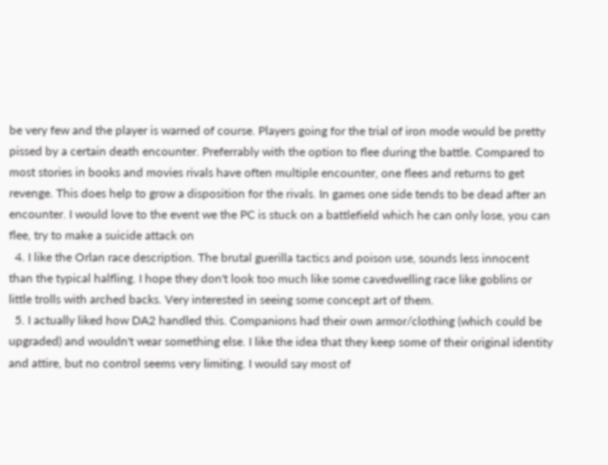be very few and the player is warned of course. Players going for the trial of iron mode would be pretty pissed by a certain death encounter. Preferrably with the option to flee during the battle. Compared to most stories in books and movies rivals have often multiple encounter, one flees and returns to get revenge. This does help to grow a disposition for the rivals. In games one side tends to be dead after an encounter. I would love to the event we the PC is stuck on a battlefield which he can only lose, you can flee, try to make a suicide attack on
  4. I like the Orlan race description. The brutal guerilla tactics and poison use, sounds less innocent than the typical halfling. I hope they don't look too much like some cavedwelling race like goblins or little trolls with arched backs. Very interested in seeing some concept art of them.
  5. I actually liked how DA2 handled this. Companions had their own armor/clothing (which could be upgraded) and wouldn't wear something else. I like the idea that they keep some of their original identity and attire, but no control seems very limiting. I would say most of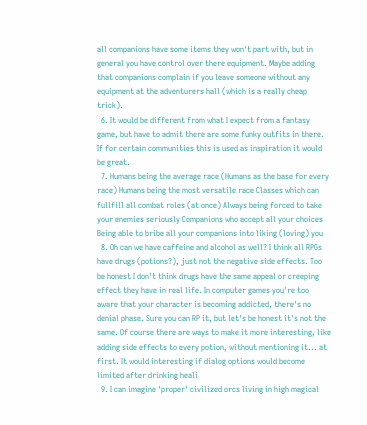all companions have some items they won't part with, but in general you have control over there equipment. Maybe adding that companions complain if you leave someone without any equipment at the adventurers hall (which is a really cheap trick).
  6. It would be different from what I expect from a fantasy game, but have to admit there are some funky outfits in there. If for certain communities this is used as inspiration it would be great.
  7. Humans being the average race (Humans as the base for every race) Humans being the most versatile race Classes which can fullfill all combat roles (at once) Always being forced to take your enemies seriously Companions who accept all your choices Being able to bribe all your companions into liking (loving) you
  8. Oh can we have caffeine and alcohol as well? I think all RPGs have drugs (potions?), just not the negative side effects. Too be honest I don't think drugs have the same appeal or creeping effect they have in real life. In computer games you're too aware that your character is becoming addicted, there's no denial phase. Sure you can RP it, but let's be honest it's not the same. Of course there are ways to make it more interesting, like adding side effects to every potion, without mentioning it... at first. It would interesting if dialog options would become limited after drinking heali
  9. I can imagine 'proper' civilized orcs living in high magical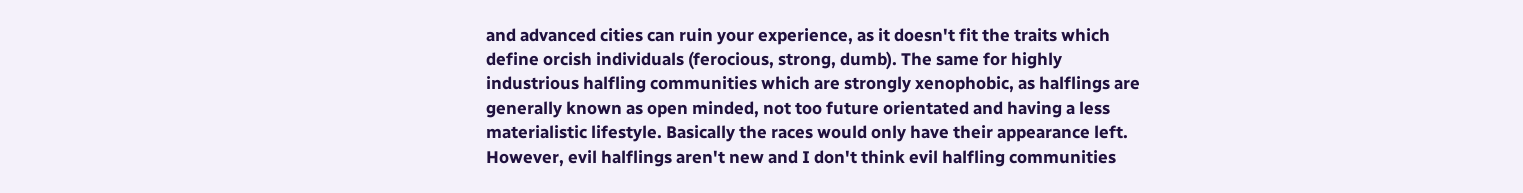and advanced cities can ruin your experience, as it doesn't fit the traits which define orcish individuals (ferocious, strong, dumb). The same for highly industrious halfling communities which are strongly xenophobic, as halflings are generally known as open minded, not too future orientated and having a less materialistic lifestyle. Basically the races would only have their appearance left. However, evil halflings aren't new and I don't think evil halfling communities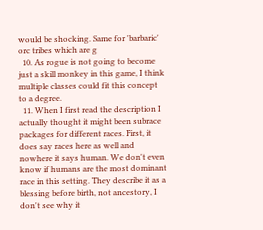would be shocking. Same for 'barbaric' orc tribes which are g
  10. As rogue is not going to become just a skill monkey in this game, I think multiple classes could fit this concept to a degree.
  11. When I first read the description I actually thought it might been subrace packages for different races. First, it does say races here as well and nowhere it says human. We don't even know if humans are the most dominant race in this setting. They describe it as a blessing before birth, not ancestory, I don't see why it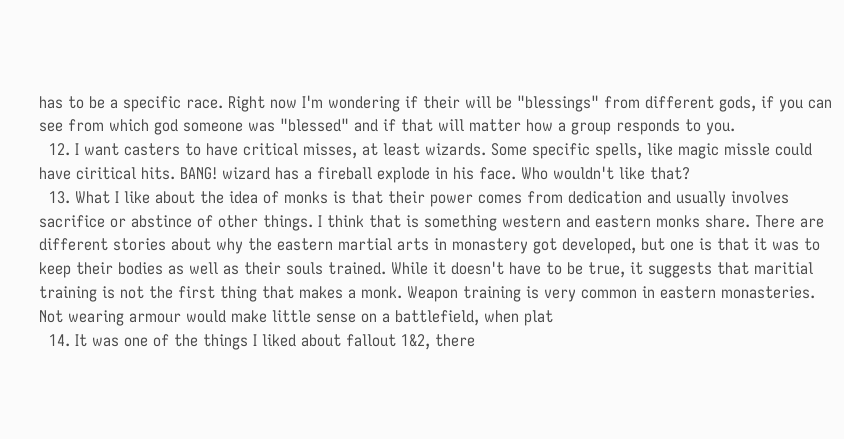has to be a specific race. Right now I'm wondering if their will be "blessings" from different gods, if you can see from which god someone was "blessed" and if that will matter how a group responds to you.
  12. I want casters to have critical misses, at least wizards. Some specific spells, like magic missle could have ciritical hits. BANG! wizard has a fireball explode in his face. Who wouldn't like that?
  13. What I like about the idea of monks is that their power comes from dedication and usually involves sacrifice or abstince of other things. I think that is something western and eastern monks share. There are different stories about why the eastern martial arts in monastery got developed, but one is that it was to keep their bodies as well as their souls trained. While it doesn't have to be true, it suggests that maritial training is not the first thing that makes a monk. Weapon training is very common in eastern monasteries. Not wearing armour would make little sense on a battlefield, when plat
  14. It was one of the things I liked about fallout 1&2, there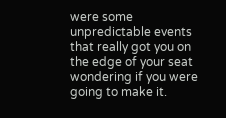were some unpredictable events that really got you on the edge of your seat wondering if you were going to make it.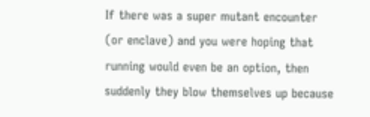If there was a super mutant encounter (or enclave) and you were hoping that running would even be an option, then suddenly they blow themselves up because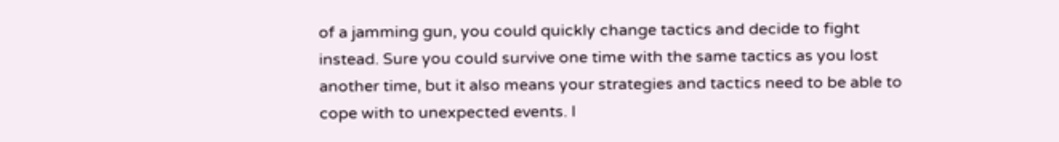of a jamming gun, you could quickly change tactics and decide to fight instead. Sure you could survive one time with the same tactics as you lost another time, but it also means your strategies and tactics need to be able to cope with to unexpected events. I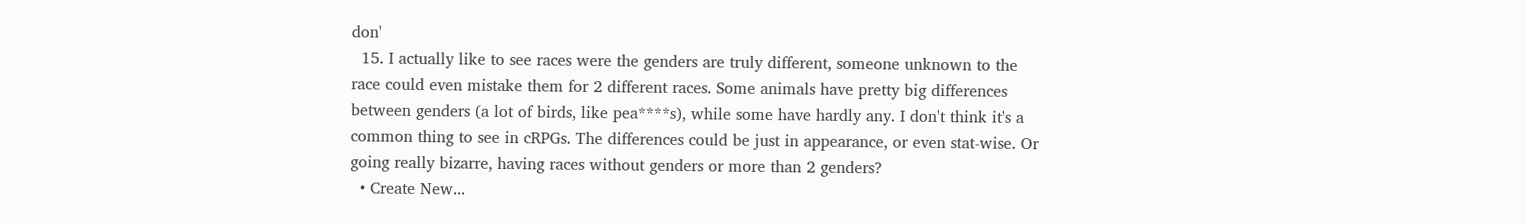don'
  15. I actually like to see races were the genders are truly different, someone unknown to the race could even mistake them for 2 different races. Some animals have pretty big differences between genders (a lot of birds, like pea****s), while some have hardly any. I don't think it's a common thing to see in cRPGs. The differences could be just in appearance, or even stat-wise. Or going really bizarre, having races without genders or more than 2 genders?
  • Create New...